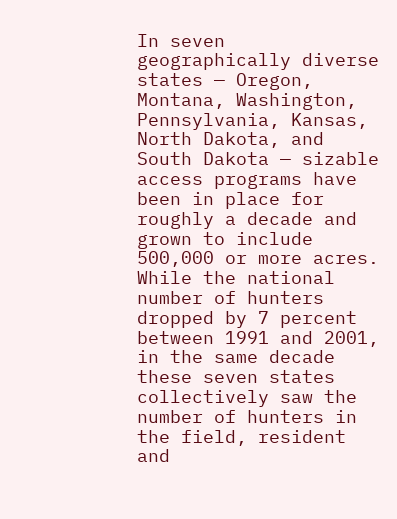In seven geographically diverse states — Oregon, Montana, Washington, Pennsylvania, Kansas, North Dakota, and South Dakota — sizable access programs have been in place for roughly a decade and grown to include 500,000 or more acres. While the national number of hunters dropped by 7 percent between 1991 and 2001, in the same decade these seven states collectively saw the number of hunters in the field, resident and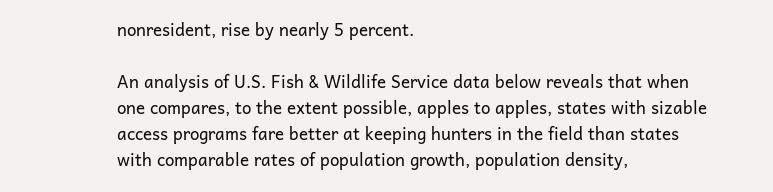nonresident, rise by nearly 5 percent.

An analysis of U.S. Fish & Wildlife Service data below reveals that when one compares, to the extent possible, apples to apples, states with sizable access programs fare better at keeping hunters in the field than states with comparable rates of population growth, population density,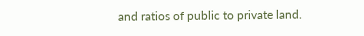and ratios of public to private land.